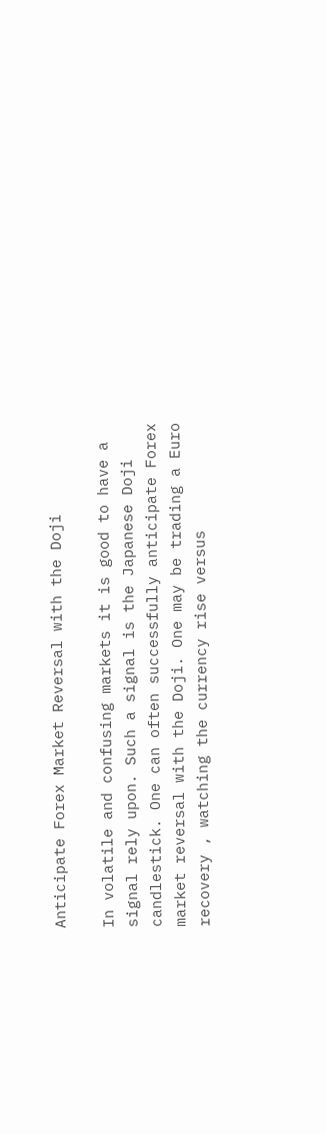Anticipate Forex Market Reversal with the Doji

In volatile and confusing markets it is good to have a signal rely upon. Such a signal is the Japanese Doji candlestick. One can often successfully anticipate Forex market reversal with the Doji. One may be trading a Euro recovery , watching the currency rise versus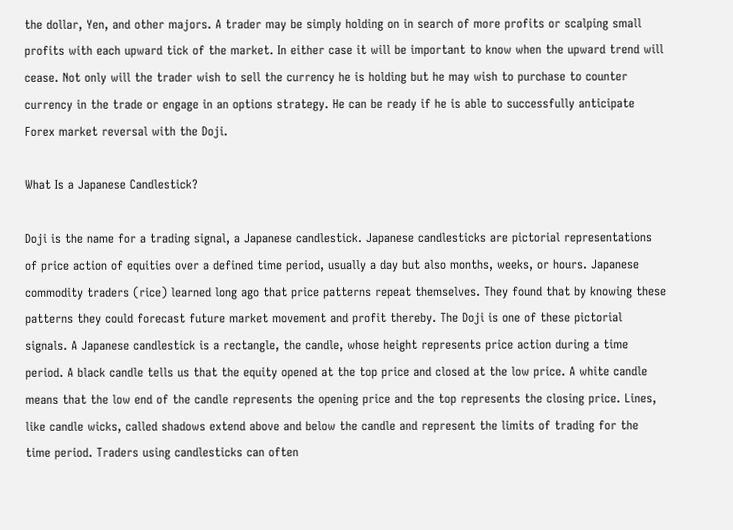the dollar, Yen, and other majors. A trader may be simply holding on in search of more profits or scalping small profits with each upward tick of the market. In either case it will be important to know when the upward trend will cease. Not only will the trader wish to sell the currency he is holding but he may wish to purchase to counter currency in the trade or engage in an options strategy. He can be ready if he is able to successfully anticipate Forex market reversal with the Doji.

What Is a Japanese Candlestick?

Doji is the name for a trading signal, a Japanese candlestick. Japanese candlesticks are pictorial representations of price action of equities over a defined time period, usually a day but also months, weeks, or hours. Japanese commodity traders (rice) learned long ago that price patterns repeat themselves. They found that by knowing these patterns they could forecast future market movement and profit thereby. The Doji is one of these pictorial signals. A Japanese candlestick is a rectangle, the candle, whose height represents price action during a time period. A black candle tells us that the equity opened at the top price and closed at the low price. A white candle means that the low end of the candle represents the opening price and the top represents the closing price. Lines, like candle wicks, called shadows extend above and below the candle and represent the limits of trading for the time period. Traders using candlesticks can often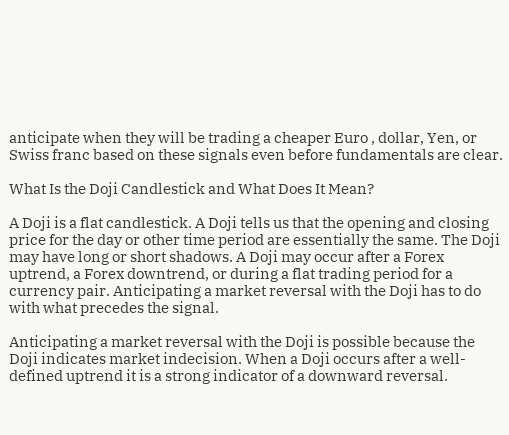anticipate when they will be trading a cheaper Euro , dollar, Yen, or Swiss franc based on these signals even before fundamentals are clear.

What Is the Doji Candlestick and What Does It Mean?

A Doji is a flat candlestick. A Doji tells us that the opening and closing price for the day or other time period are essentially the same. The Doji may have long or short shadows. A Doji may occur after a Forex uptrend, a Forex downtrend, or during a flat trading period for a currency pair. Anticipating a market reversal with the Doji has to do with what precedes the signal.

Anticipating a market reversal with the Doji is possible because the Doji indicates market indecision. When a Doji occurs after a well-defined uptrend it is a strong indicator of a downward reversal.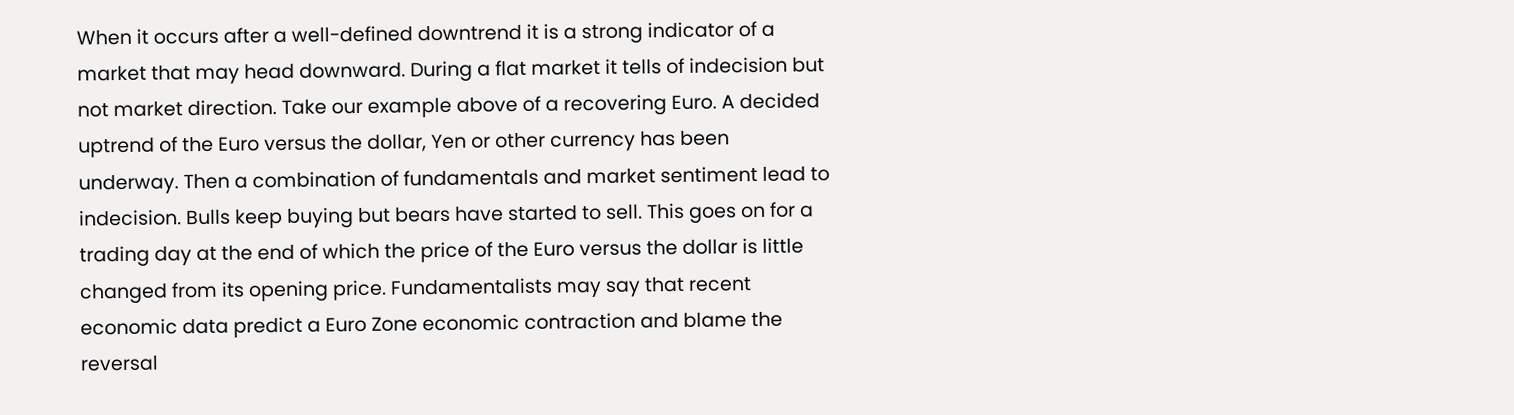When it occurs after a well-defined downtrend it is a strong indicator of a market that may head downward. During a flat market it tells of indecision but not market direction. Take our example above of a recovering Euro. A decided uptrend of the Euro versus the dollar, Yen or other currency has been underway. Then a combination of fundamentals and market sentiment lead to indecision. Bulls keep buying but bears have started to sell. This goes on for a trading day at the end of which the price of the Euro versus the dollar is little changed from its opening price. Fundamentalists may say that recent economic data predict a Euro Zone economic contraction and blame the reversal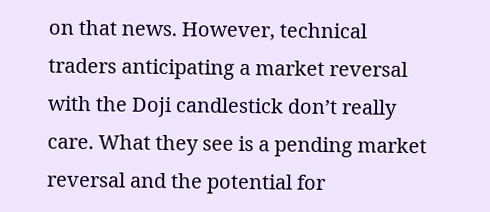on that news. However, technical traders anticipating a market reversal with the Doji candlestick don’t really care. What they see is a pending market reversal and the potential for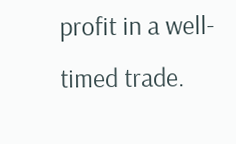profit in a well-timed trade.